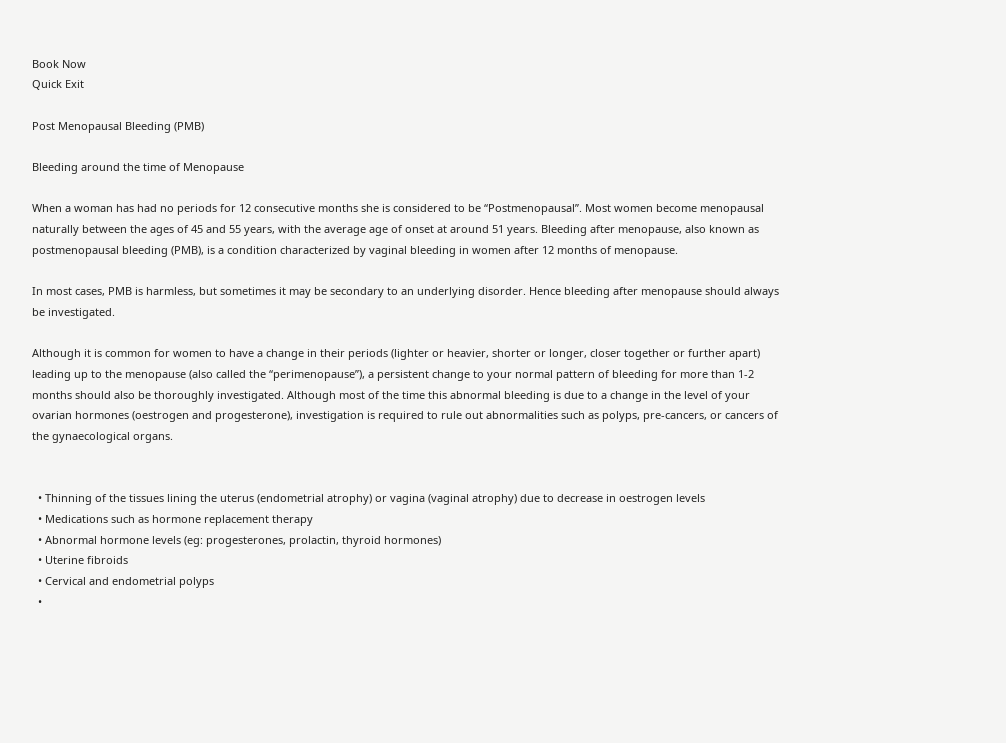Book Now
Quick Exit

Post Menopausal Bleeding (PMB)

Bleeding around the time of Menopause

When a woman has had no periods for 12 consecutive months she is considered to be “Postmenopausal”. Most women become menopausal naturally between the ages of 45 and 55 years, with the average age of onset at around 51 years. Bleeding after menopause, also known as postmenopausal bleeding (PMB), is a condition characterized by vaginal bleeding in women after 12 months of menopause.

In most cases, PMB is harmless, but sometimes it may be secondary to an underlying disorder. Hence bleeding after menopause should always be investigated.

Although it is common for women to have a change in their periods (lighter or heavier, shorter or longer, closer together or further apart) leading up to the menopause (also called the “perimenopause”), a persistent change to your normal pattern of bleeding for more than 1-2 months should also be thoroughly investigated. Although most of the time this abnormal bleeding is due to a change in the level of your ovarian hormones (oestrogen and progesterone), investigation is required to rule out abnormalities such as polyps, pre-cancers, or cancers of the gynaecological organs.


  • Thinning of the tissues lining the uterus (endometrial atrophy) or vagina (vaginal atrophy) due to decrease in oestrogen levels
  • Medications such as hormone replacement therapy
  • Abnormal hormone levels (eg: progesterones, prolactin, thyroid hormones)
  • Uterine fibroids
  • Cervical and endometrial polyps
  •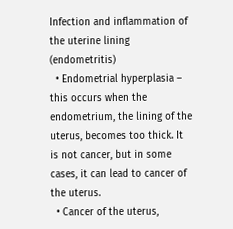Infection and inflammation of the uterine lining (endometritis)
  • Endometrial hyperplasia – this occurs when the endometrium, the lining of the uterus, becomes too thick. It is not cancer, but in some cases, it can lead to cancer of the uterus.
  • Cancer of the uterus,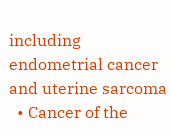including endometrial cancer and uterine sarcoma
  • Cancer of the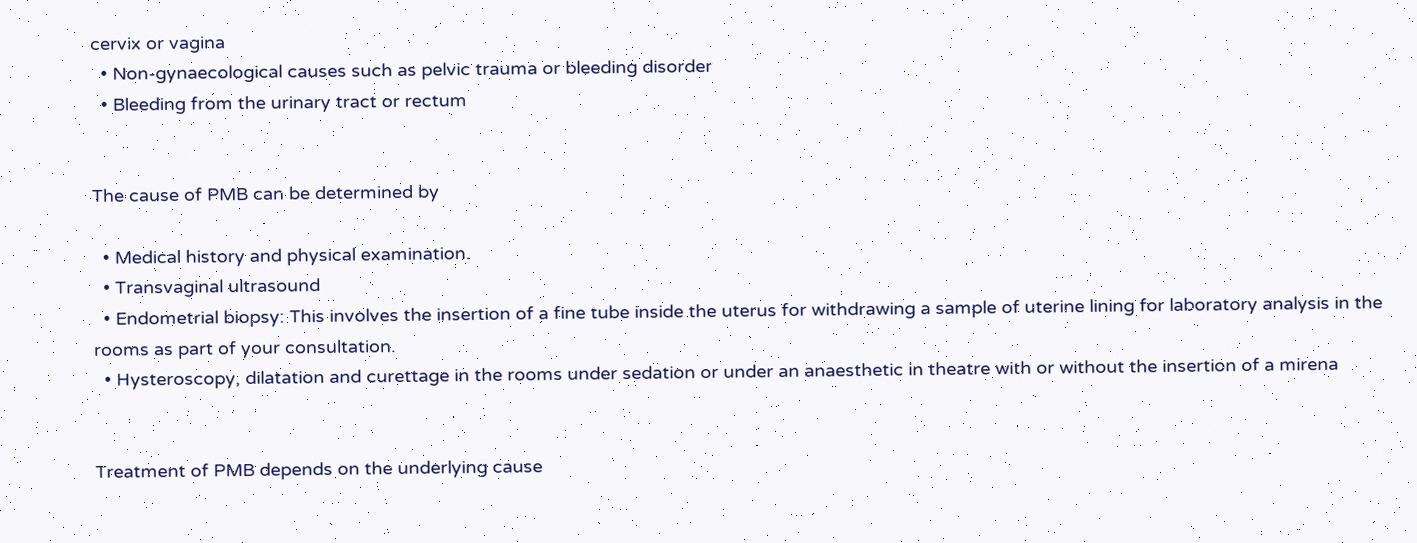cervix or vagina
  • Non-gynaecological causes such as pelvic trauma or bleeding disorder
  • Bleeding from the urinary tract or rectum


The cause of PMB can be determined by

  • Medical history and physical examination.
  • Transvaginal ultrasound
  • Endometrial biopsy: This involves the insertion of a fine tube inside the uterus for withdrawing a sample of uterine lining for laboratory analysis in the rooms as part of your consultation.
  • Hysteroscopy, dilatation and curettage in the rooms under sedation or under an anaesthetic in theatre with or without the insertion of a mirena


Treatment of PMB depends on the underlying cause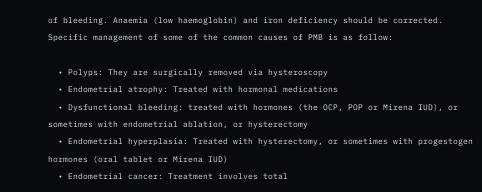of bleeding. Anaemia (low haemoglobin) and iron deficiency should be corrected. Specific management of some of the common causes of PMB is as follow:

  • Polyps: They are surgically removed via hysteroscopy
  • Endometrial atrophy: Treated with hormonal medications
  • Dysfunctional bleeding: treated with hormones (the OCP, POP or Mirena IUD), or sometimes with endometrial ablation, or hysterectomy
  • Endometrial hyperplasia: Treated with hysterectomy, or sometimes with progestogen hormones (oral tablet or Mirena IUD)
  • Endometrial cancer: Treatment involves total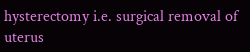hysterectomy i.e. surgical removal of uterus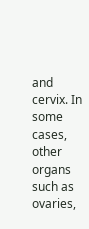and cervix. In some cases, other organs such as ovaries,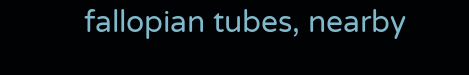fallopian tubes, nearby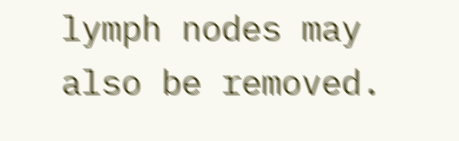lymph nodes may also be removed.